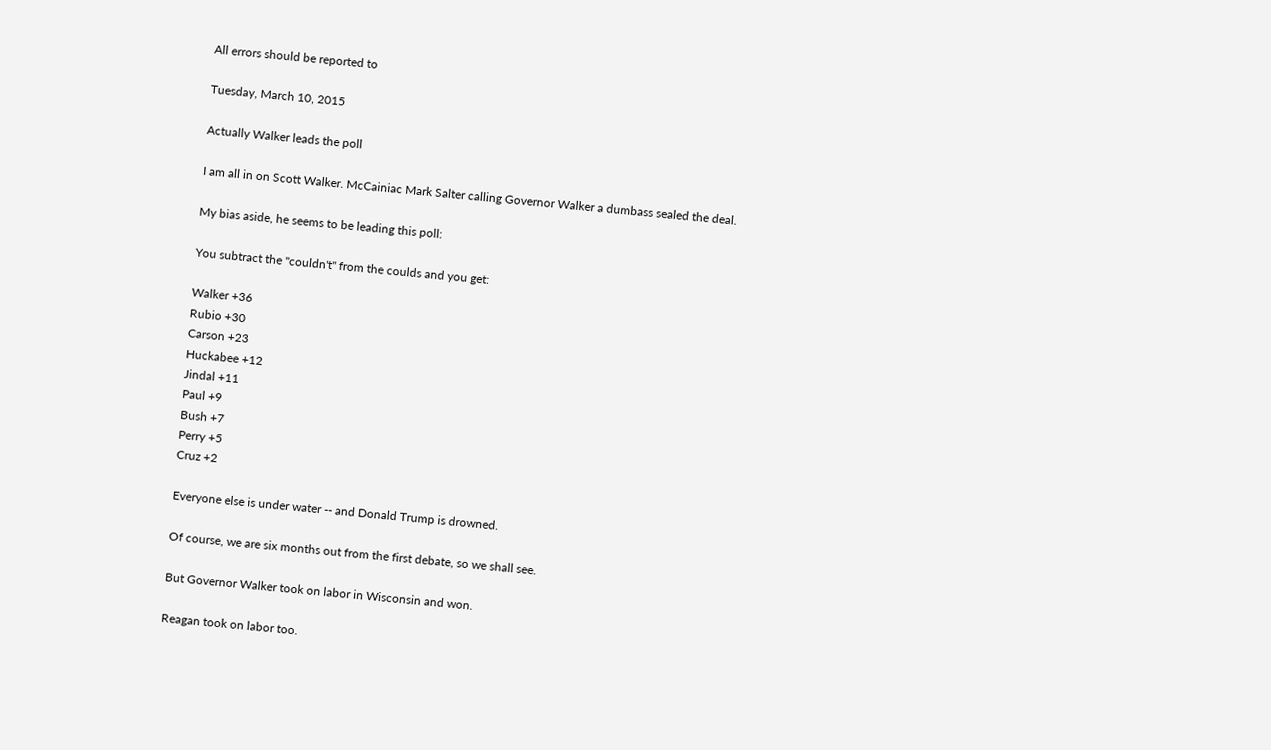All errors should be reported to

Tuesday, March 10, 2015

Actually Walker leads the poll

I am all in on Scott Walker. McCainiac Mark Salter calling Governor Walker a dumbass sealed the deal.

My bias aside, he seems to be leading this poll:

You subtract the "couldn't" from the coulds and you get:

Walker +36
Rubio +30
Carson +23
Huckabee +12
Jindal +11
Paul +9
Bush +7
Perry +5
Cruz +2

Everyone else is under water -- and Donald Trump is drowned.

Of course, we are six months out from the first debate, so we shall see.

But Governor Walker took on labor in Wisconsin and won.

Reagan took on labor too.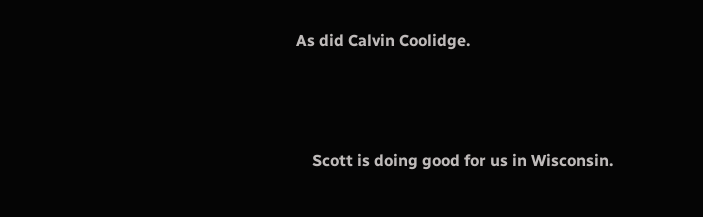As did Calvin Coolidge.



    Scott is doing good for us in Wisconsin.